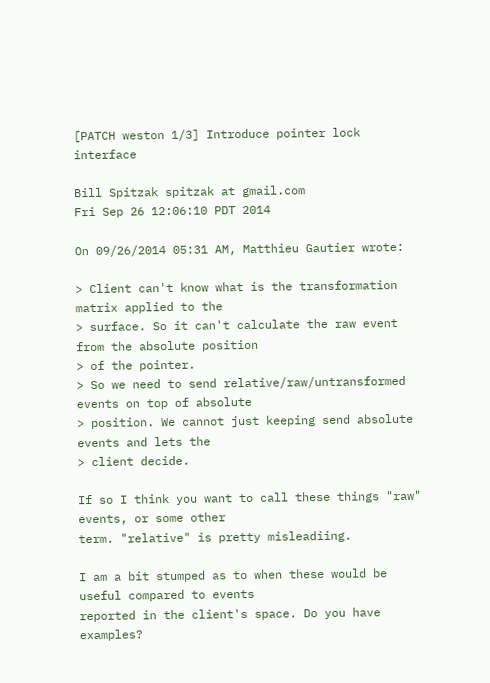[PATCH weston 1/3] Introduce pointer lock interface

Bill Spitzak spitzak at gmail.com
Fri Sep 26 12:06:10 PDT 2014

On 09/26/2014 05:31 AM, Matthieu Gautier wrote:

> Client can't know what is the transformation matrix applied to the
> surface. So it can't calculate the raw event from the absolute position
> of the pointer.
> So we need to send relative/raw/untransformed events on top of absolute
> position. We cannot just keeping send absolute events and lets the
> client decide.

If so I think you want to call these things "raw" events, or some other
term. "relative" is pretty misleadiing.

I am a bit stumped as to when these would be useful compared to events
reported in the client's space. Do you have examples?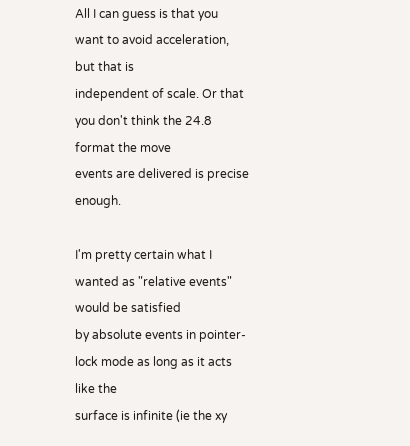All I can guess is that you want to avoid acceleration, but that is
independent of scale. Or that you don't think the 24.8 format the move
events are delivered is precise enough.

I'm pretty certain what I wanted as "relative events" would be satisfied
by absolute events in pointer-lock mode as long as it acts like the
surface is infinite (ie the xy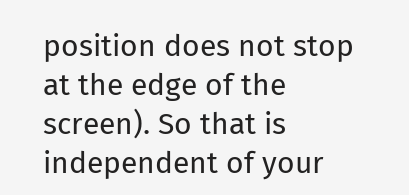position does not stop at the edge of the
screen). So that is independent of your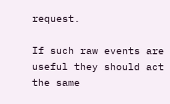request.

If such raw events are useful they should act the same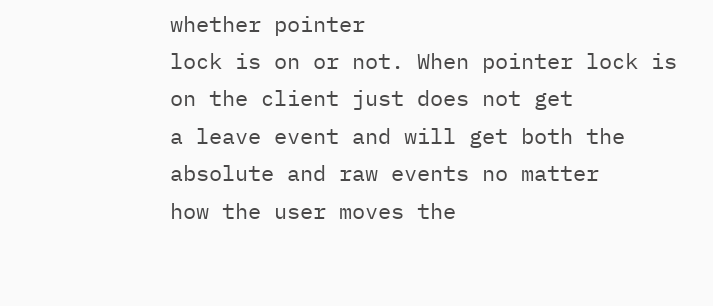whether pointer
lock is on or not. When pointer lock is on the client just does not get
a leave event and will get both the absolute and raw events no matter
how the user moves the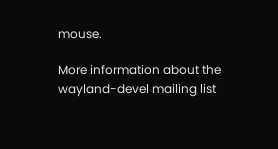mouse.

More information about the wayland-devel mailing list